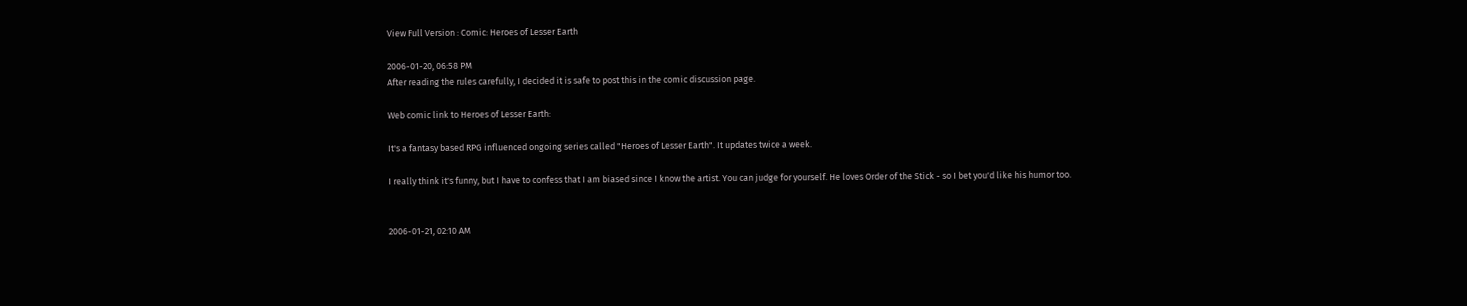View Full Version : Comic: Heroes of Lesser Earth

2006-01-20, 06:58 PM
After reading the rules carefully, I decided it is safe to post this in the comic discussion page.

Web comic link to Heroes of Lesser Earth:

It's a fantasy based RPG influenced ongoing series called "Heroes of Lesser Earth". It updates twice a week.

I really think it's funny, but I have to confess that I am biased since I know the artist. You can judge for yourself. He loves Order of the Stick - so I bet you'd like his humor too.


2006-01-21, 02:10 AM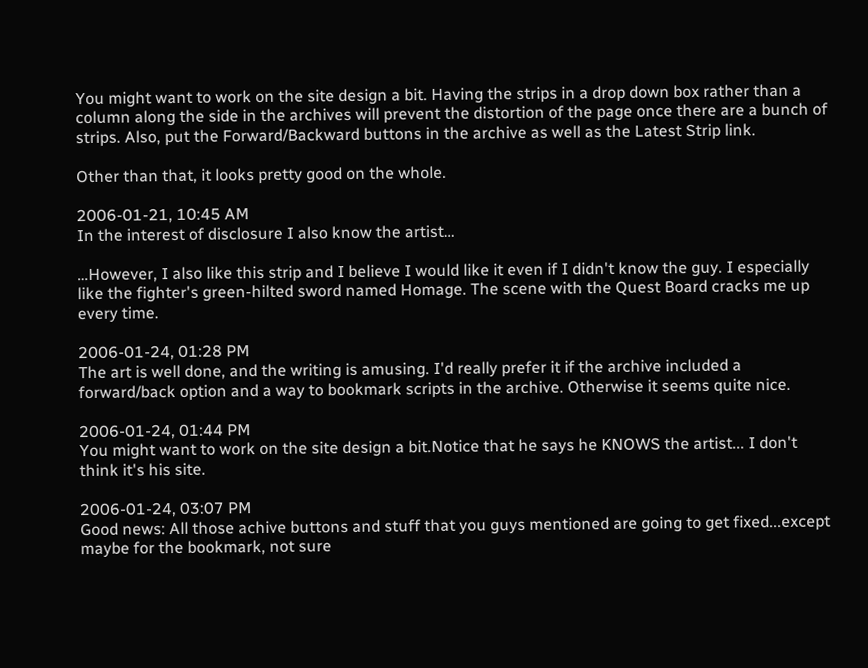You might want to work on the site design a bit. Having the strips in a drop down box rather than a column along the side in the archives will prevent the distortion of the page once there are a bunch of strips. Also, put the Forward/Backward buttons in the archive as well as the Latest Strip link.

Other than that, it looks pretty good on the whole.

2006-01-21, 10:45 AM
In the interest of disclosure I also know the artist…

…However, I also like this strip and I believe I would like it even if I didn't know the guy. I especially like the fighter's green-hilted sword named Homage. The scene with the Quest Board cracks me up every time.

2006-01-24, 01:28 PM
The art is well done, and the writing is amusing. I'd really prefer it if the archive included a forward/back option and a way to bookmark scripts in the archive. Otherwise it seems quite nice.

2006-01-24, 01:44 PM
You might want to work on the site design a bit.Notice that he says he KNOWS the artist... I don't think it's his site.

2006-01-24, 03:07 PM
Good news: All those achive buttons and stuff that you guys mentioned are going to get fixed...except maybe for the bookmark, not sure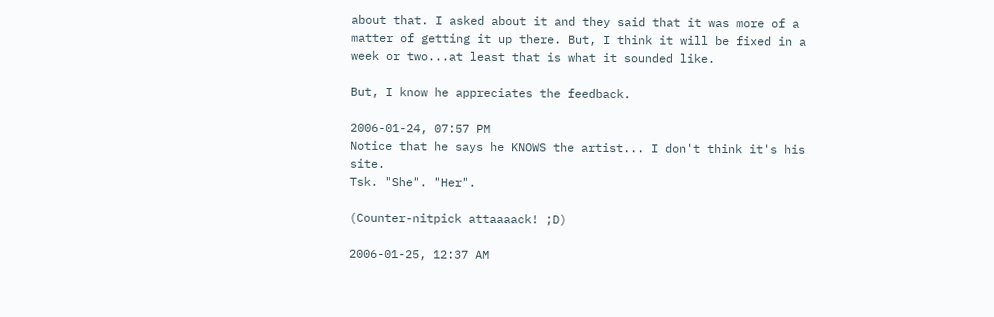about that. I asked about it and they said that it was more of a matter of getting it up there. But, I think it will be fixed in a week or two...at least that is what it sounded like.

But, I know he appreciates the feedback.

2006-01-24, 07:57 PM
Notice that he says he KNOWS the artist... I don't think it's his site.
Tsk. "She". "Her".

(Counter-nitpick attaaaack! ;D)

2006-01-25, 12:37 AM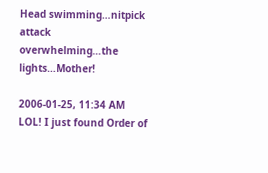Head swimming…nitpick attack overwhelming…the lights…Mother!

2006-01-25, 11:34 AM
LOL! I just found Order of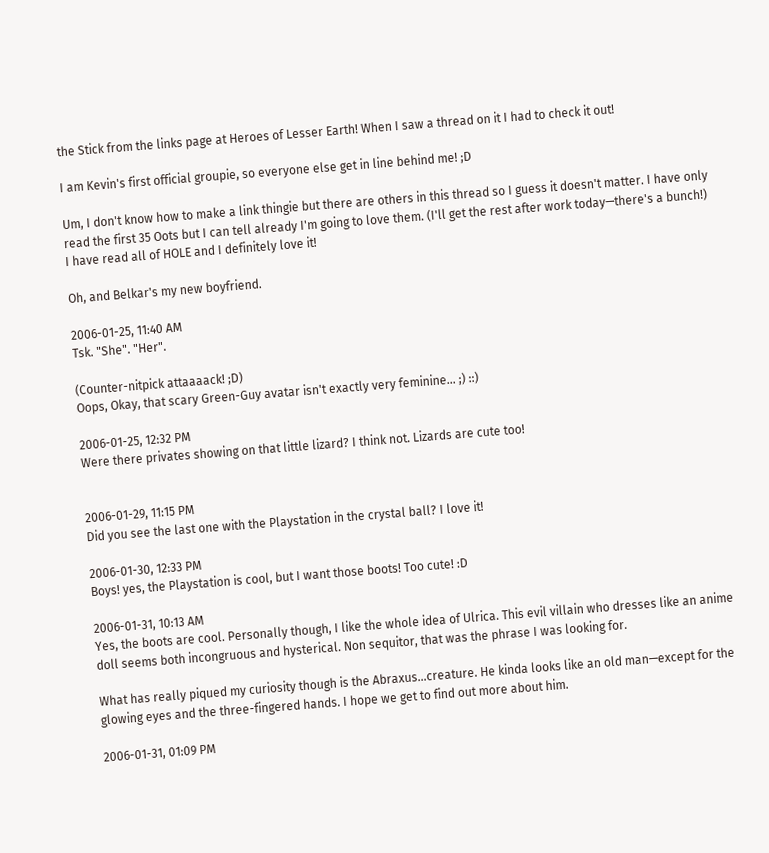the Stick from the links page at Heroes of Lesser Earth! When I saw a thread on it I had to check it out!

I am Kevin's first official groupie, so everyone else get in line behind me! ;D

Um, I don't know how to make a link thingie but there are others in this thread so I guess it doesn't matter. I have only read the first 35 Oots but I can tell already I'm going to love them. (I'll get the rest after work today—there's a bunch!) I have read all of HOLE and I definitely love it!

Oh, and Belkar's my new boyfriend.

2006-01-25, 11:40 AM
Tsk. "She". "Her".

(Counter-nitpick attaaaack! ;D)
Oops, Okay, that scary Green-Guy avatar isn't exactly very feminine... ;) ::)

2006-01-25, 12:32 PM
Were there privates showing on that little lizard? I think not. Lizards are cute too!


2006-01-29, 11:15 PM
Did you see the last one with the Playstation in the crystal ball? I love it!

2006-01-30, 12:33 PM
Boys! yes, the Playstation is cool, but I want those boots! Too cute! :D

2006-01-31, 10:13 AM
Yes, the boots are cool. Personally though, I like the whole idea of Ulrica. This evil villain who dresses like an anime doll seems both incongruous and hysterical. Non sequitor, that was the phrase I was looking for.

What has really piqued my curiosity though is the Abraxus…creature. He kinda looks like an old man—except for the glowing eyes and the three-fingered hands. I hope we get to find out more about him.

2006-01-31, 01:09 PM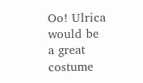Oo! Ulrica would be a great costume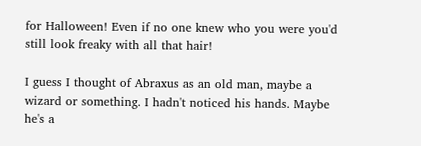for Halloween! Even if no one knew who you were you'd still look freaky with all that hair!

I guess I thought of Abraxus as an old man, maybe a wizard or something. I hadn't noticed his hands. Maybe he's a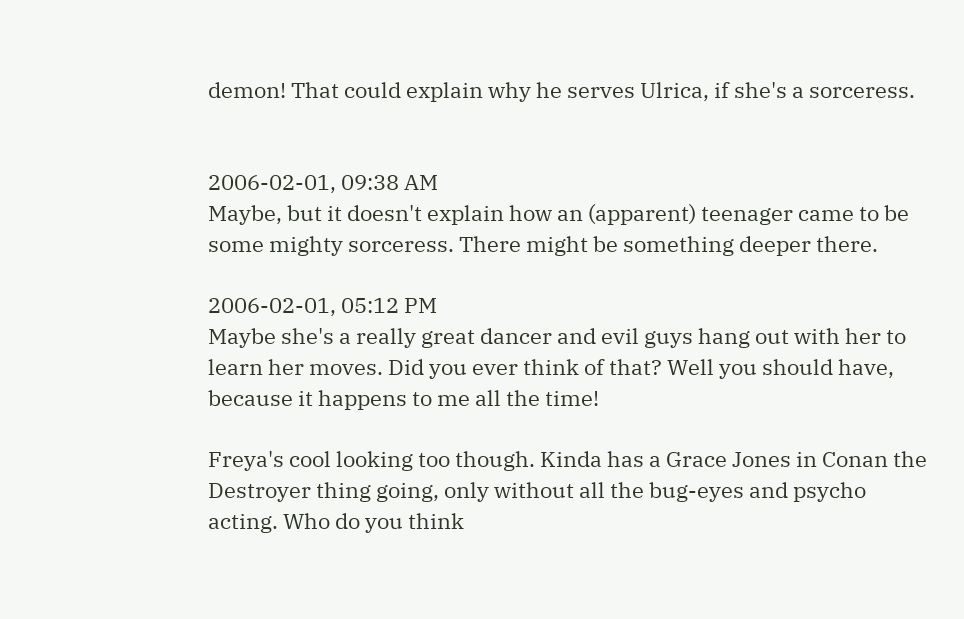demon! That could explain why he serves Ulrica, if she's a sorceress.


2006-02-01, 09:38 AM
Maybe, but it doesn't explain how an (apparent) teenager came to be some mighty sorceress. There might be something deeper there.

2006-02-01, 05:12 PM
Maybe she's a really great dancer and evil guys hang out with her to learn her moves. Did you ever think of that? Well you should have, because it happens to me all the time!

Freya's cool looking too though. Kinda has a Grace Jones in Conan the Destroyer thing going, only without all the bug-eyes and psycho acting. Who do you think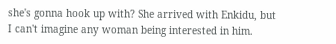she's gonna hook up with? She arrived with Enkidu, but I can't imagine any woman being interested in him.